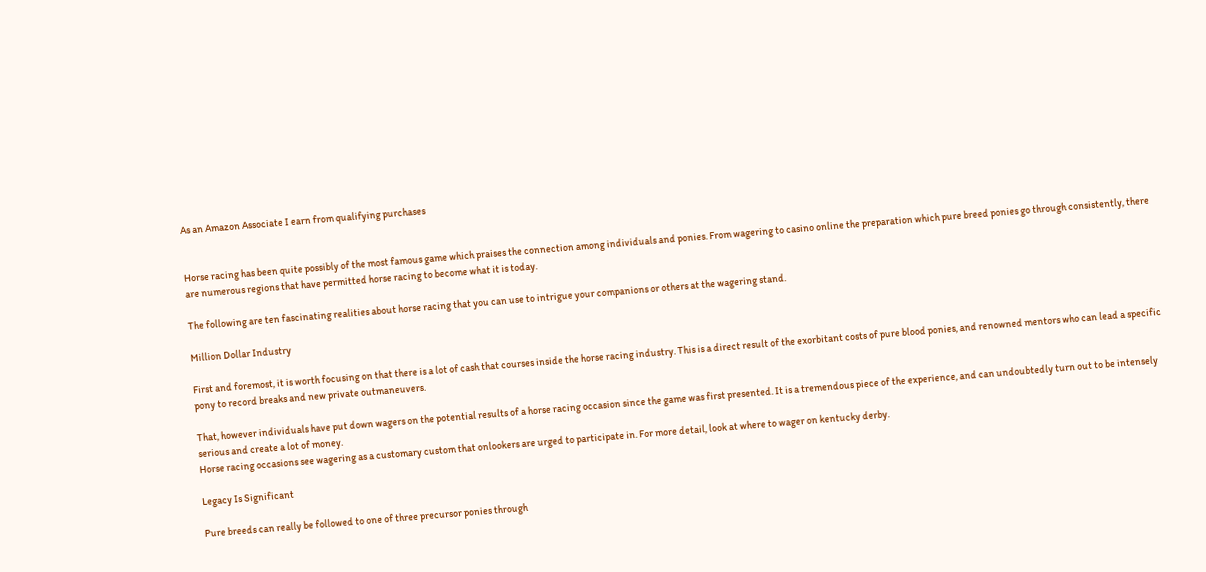As an Amazon Associate I earn from qualifying purchases


Horse racing has been quite possibly of the most famous game which praises the connection among individuals and ponies. From wagering to casino online the preparation which pure breed ponies go through consistently, there are numerous regions that have permitted horse racing to become what it is today.

The following are ten fascinating realities about horse racing that you can use to intrigue your companions or others at the wagering stand.

Million Dollar Industry

First and foremost, it is worth focusing on that there is a lot of cash that courses inside the horse racing industry. This is a direct result of the exorbitant costs of pure blood ponies, and renowned mentors who can lead a specific pony to record breaks and new private outmaneuvers.

That, however individuals have put down wagers on the potential results of a horse racing occasion since the game was first presented. It is a tremendous piece of the experience, and can undoubtedly turn out to be intensely serious and create a lot of money.
Horse racing occasions see wagering as a customary custom that onlookers are urged to participate in. For more detail, look at where to wager on kentucky derby.

Legacy Is Significant

Pure breeds can really be followed to one of three precursor ponies through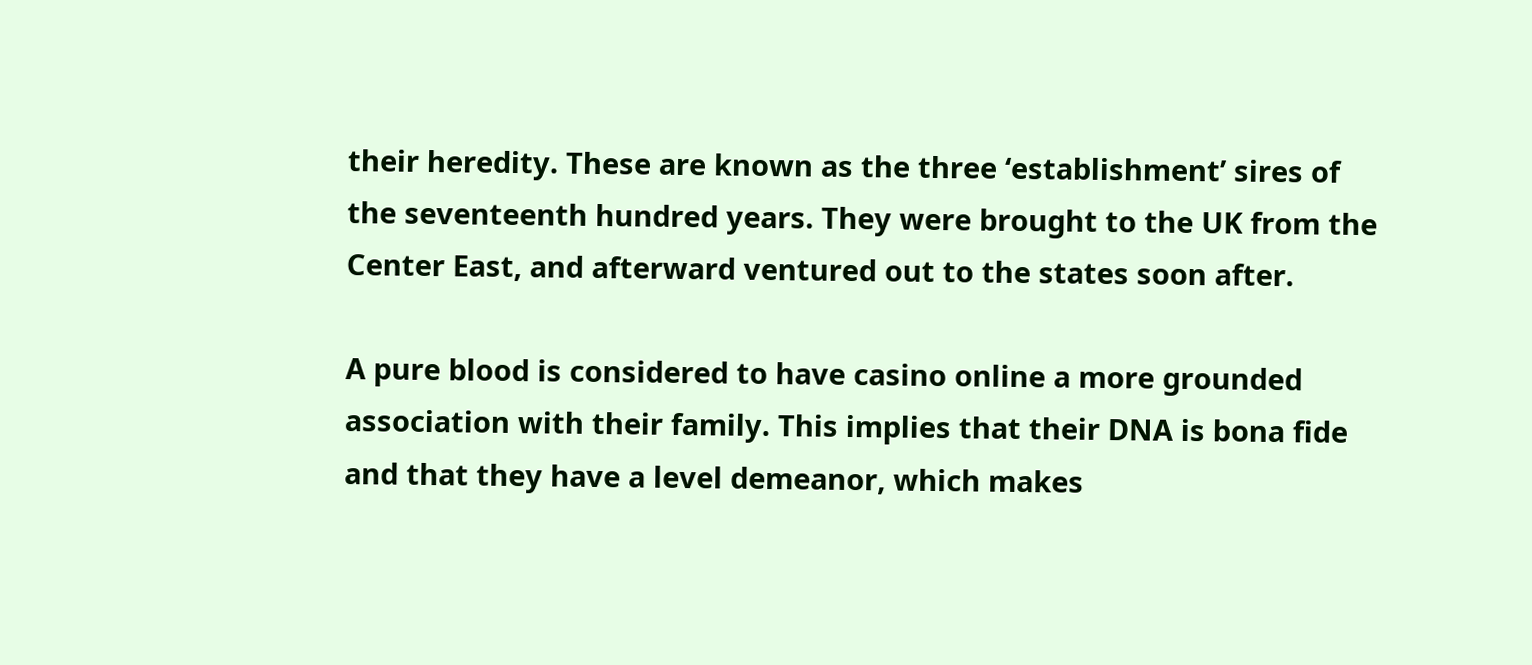their heredity. These are known as the three ‘establishment’ sires of the seventeenth hundred years. They were brought to the UK from the Center East, and afterward ventured out to the states soon after.

A pure blood is considered to have casino online a more grounded association with their family. This implies that their DNA is bona fide and that they have a level demeanor, which makes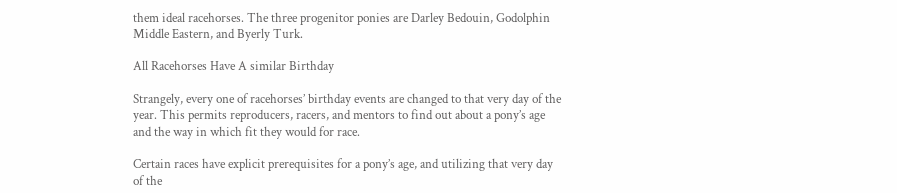them ideal racehorses. The three progenitor ponies are Darley Bedouin, Godolphin Middle Eastern, and Byerly Turk.

All Racehorses Have A similar Birthday

Strangely, every one of racehorses’ birthday events are changed to that very day of the year. This permits reproducers, racers, and mentors to find out about a pony’s age and the way in which fit they would for race.

Certain races have explicit prerequisites for a pony’s age, and utilizing that very day of the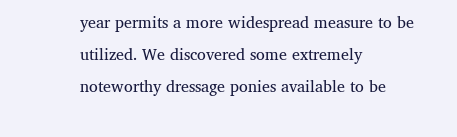year permits a more widespread measure to be utilized. We discovered some extremely noteworthy dressage ponies available to be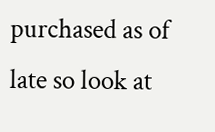purchased as of late so look at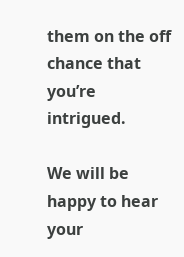them on the off chance that you’re intrigued.

We will be happy to hear your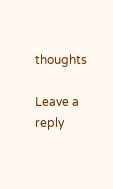thoughts

Leave a reply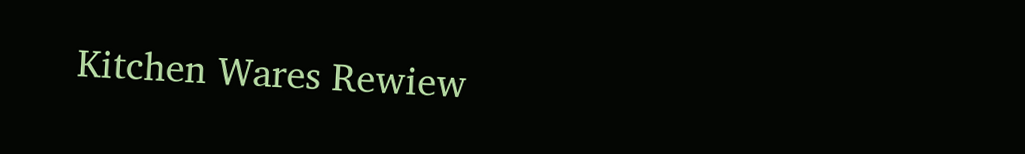Kitchen Wares Rewiew